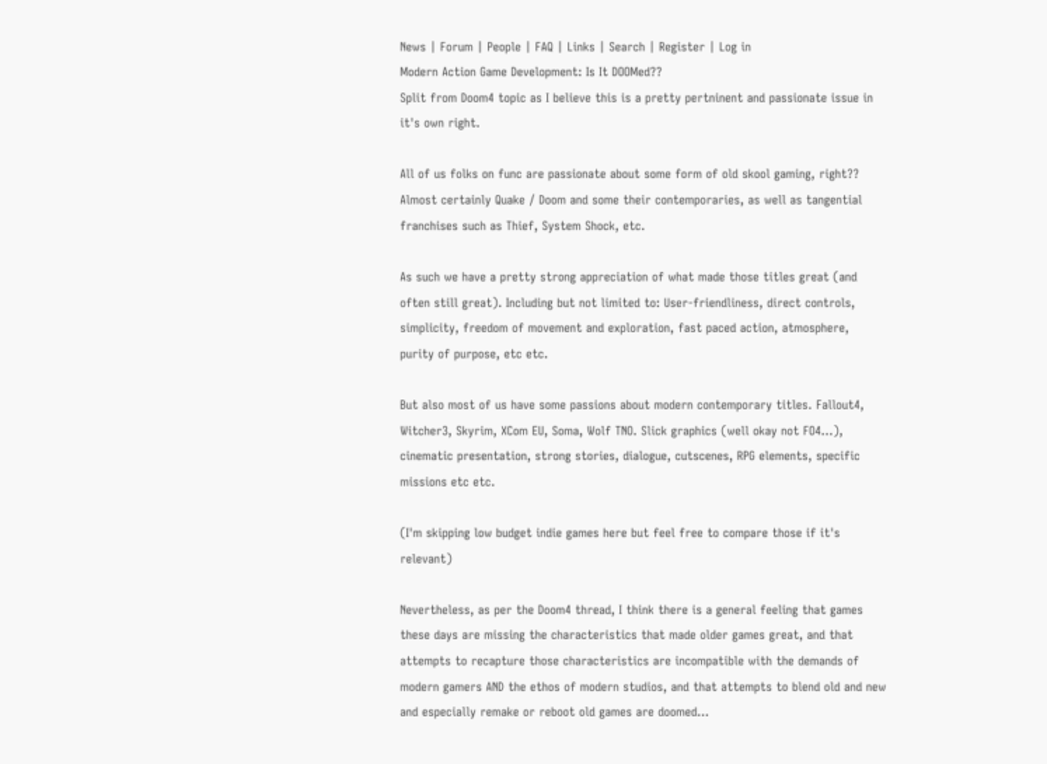News | Forum | People | FAQ | Links | Search | Register | Log in
Modern Action Game Development: Is It DOOMed??
Split from Doom4 topic as I believe this is a pretty pertninent and passionate issue in it's own right.

All of us folks on func are passionate about some form of old skool gaming, right?? Almost certainly Quake / Doom and some their contemporaries, as well as tangential franchises such as Thief, System Shock, etc.

As such we have a pretty strong appreciation of what made those titles great (and often still great). Including but not limited to: User-friendliness, direct controls, simplicity, freedom of movement and exploration, fast paced action, atmosphere, purity of purpose, etc etc.

But also most of us have some passions about modern contemporary titles. Fallout4, Witcher3, Skyrim, XCom EU, Soma, Wolf TNO. Slick graphics (well okay not FO4...), cinematic presentation, strong stories, dialogue, cutscenes, RPG elements, specific missions etc etc.

(I'm skipping low budget indie games here but feel free to compare those if it's relevant)

Nevertheless, as per the Doom4 thread, I think there is a general feeling that games these days are missing the characteristics that made older games great, and that attempts to recapture those characteristics are incompatible with the demands of modern gamers AND the ethos of modern studios, and that attempts to blend old and new and especially remake or reboot old games are doomed...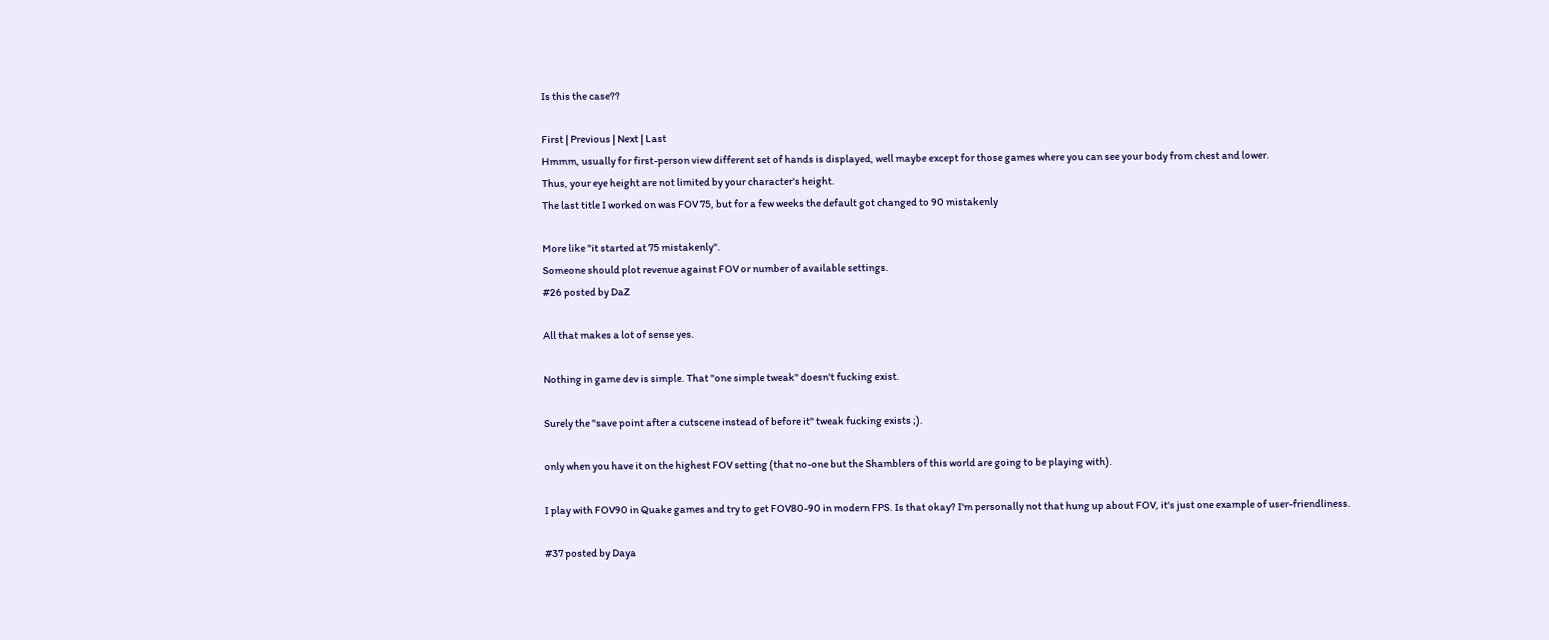Is this the case??

First | Previous | Next | Last
Hmmm, usually for first-person view different set of hands is displayed, well maybe except for those games where you can see your body from chest and lower.
Thus, your eye height are not limited by your character's height.
The last title I worked on was FOV 75, but for a few weeks the default got changed to 90 mistakenly

More like "it started at 75 mistakenly".
Someone should plot revenue against FOV or number of available settings.
#26 posted by DaZ

All that makes a lot of sense yes.

Nothing in game dev is simple. That "one simple tweak" doesn't fucking exist.

Surely the "save point after a cutscene instead of before it" tweak fucking exists ;).

only when you have it on the highest FOV setting (that no-one but the Shamblers of this world are going to be playing with).

I play with FOV90 in Quake games and try to get FOV80-90 in modern FPS. Is that okay? I'm personally not that hung up about FOV, it's just one example of user-friendliness.

#37 posted by Daya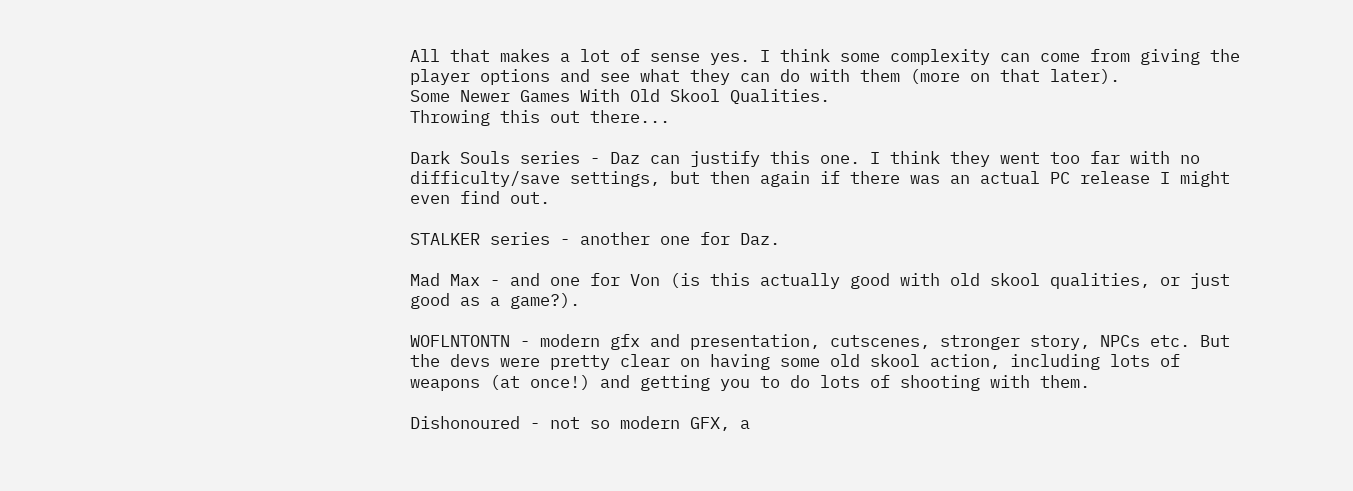All that makes a lot of sense yes. I think some complexity can come from giving the player options and see what they can do with them (more on that later).
Some Newer Games With Old Skool Qualities.
Throwing this out there...

Dark Souls series - Daz can justify this one. I think they went too far with no difficulty/save settings, but then again if there was an actual PC release I might even find out.

STALKER series - another one for Daz.

Mad Max - and one for Von (is this actually good with old skool qualities, or just good as a game?).

WOFLNTONTN - modern gfx and presentation, cutscenes, stronger story, NPCs etc. But the devs were pretty clear on having some old skool action, including lots of weapons (at once!) and getting you to do lots of shooting with them.

Dishonoured - not so modern GFX, a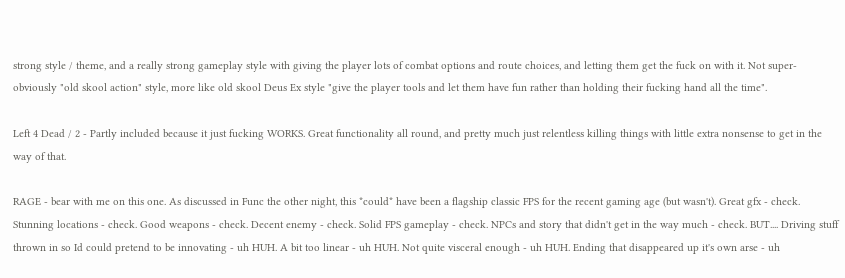strong style / theme, and a really strong gameplay style with giving the player lots of combat options and route choices, and letting them get the fuck on with it. Not super-obviously "old skool action" style, more like old skool Deus Ex style "give the player tools and let them have fun rather than holding their fucking hand all the time".

Left 4 Dead / 2 - Partly included because it just fucking WORKS. Great functionality all round, and pretty much just relentless killing things with little extra nonsense to get in the way of that.

RAGE - bear with me on this one. As discussed in Func the other night, this *could* have been a flagship classic FPS for the recent gaming age (but wasn't). Great gfx - check. Stunning locations - check. Good weapons - check. Decent enemy - check. Solid FPS gameplay - check. NPCs and story that didn't get in the way much - check. BUT.... Driving stuff thrown in so Id could pretend to be innovating - uh HUH. A bit too linear - uh HUH. Not quite visceral enough - uh HUH. Ending that disappeared up it's own arse - uh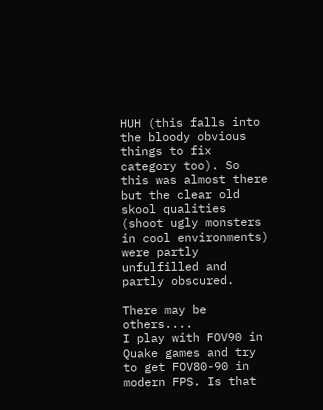HUH (this falls into the bloody obvious things to fix category too). So this was almost there but the clear old skool qualities (shoot ugly monsters in cool environments) were partly unfulfilled and partly obscured.

There may be others....
I play with FOV90 in Quake games and try to get FOV80-90 in modern FPS. Is that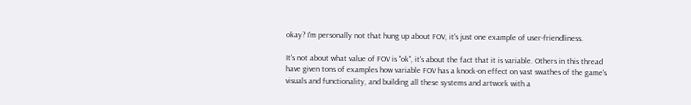okay? I'm personally not that hung up about FOV, it's just one example of user-friendliness.

It's not about what value of FOV is "ok", it's about the fact that it is variable. Others in this thread have given tons of examples how variable FOV has a knock-on effect on vast swathes of the game's visuals and functionality, and building all these systems and artwork with a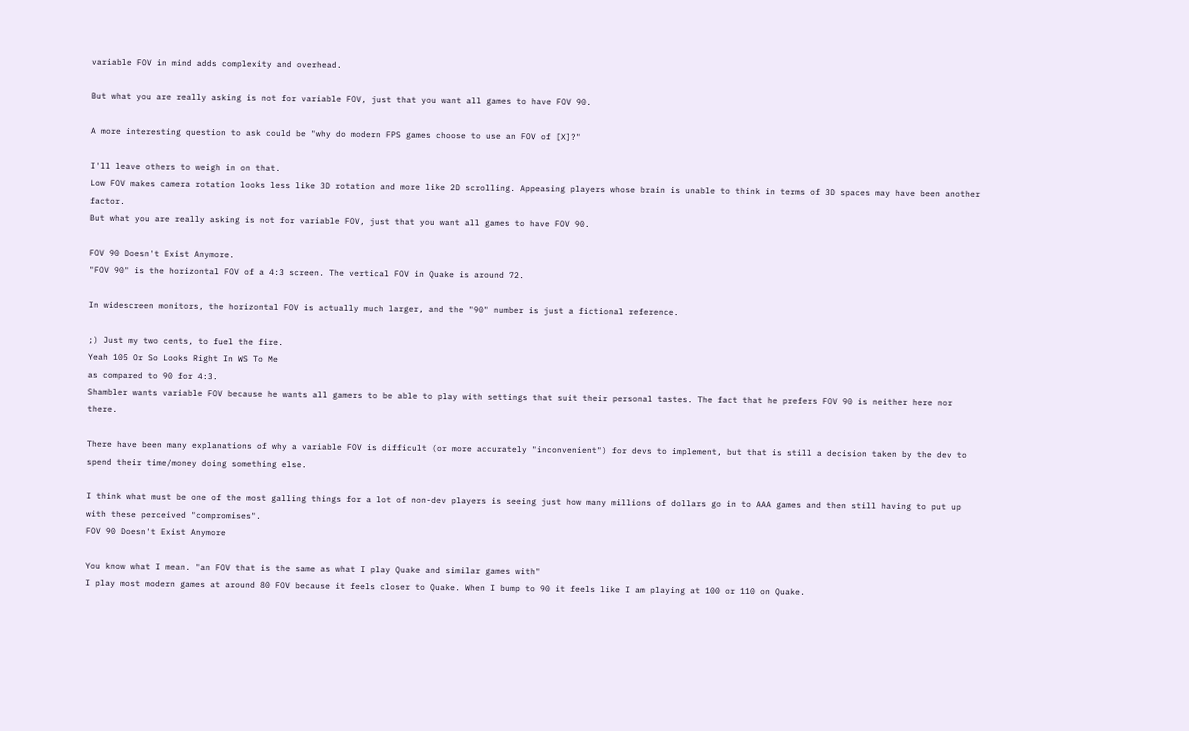variable FOV in mind adds complexity and overhead.

But what you are really asking is not for variable FOV, just that you want all games to have FOV 90.

A more interesting question to ask could be "why do modern FPS games choose to use an FOV of [X]?"

I'll leave others to weigh in on that.
Low FOV makes camera rotation looks less like 3D rotation and more like 2D scrolling. Appeasing players whose brain is unable to think in terms of 3D spaces may have been another factor.
But what you are really asking is not for variable FOV, just that you want all games to have FOV 90.

FOV 90 Doesn't Exist Anymore.
"FOV 90" is the horizontal FOV of a 4:3 screen. The vertical FOV in Quake is around 72.

In widescreen monitors, the horizontal FOV is actually much larger, and the "90" number is just a fictional reference.

;) Just my two cents, to fuel the fire.
Yeah 105 Or So Looks Right In WS To Me
as compared to 90 for 4:3.
Shambler wants variable FOV because he wants all gamers to be able to play with settings that suit their personal tastes. The fact that he prefers FOV 90 is neither here nor there.

There have been many explanations of why a variable FOV is difficult (or more accurately "inconvenient") for devs to implement, but that is still a decision taken by the dev to spend their time/money doing something else.

I think what must be one of the most galling things for a lot of non-dev players is seeing just how many millions of dollars go in to AAA games and then still having to put up with these perceived "compromises".
FOV 90 Doesn't Exist Anymore

You know what I mean. "an FOV that is the same as what I play Quake and similar games with"
I play most modern games at around 80 FOV because it feels closer to Quake. When I bump to 90 it feels like I am playing at 100 or 110 on Quake.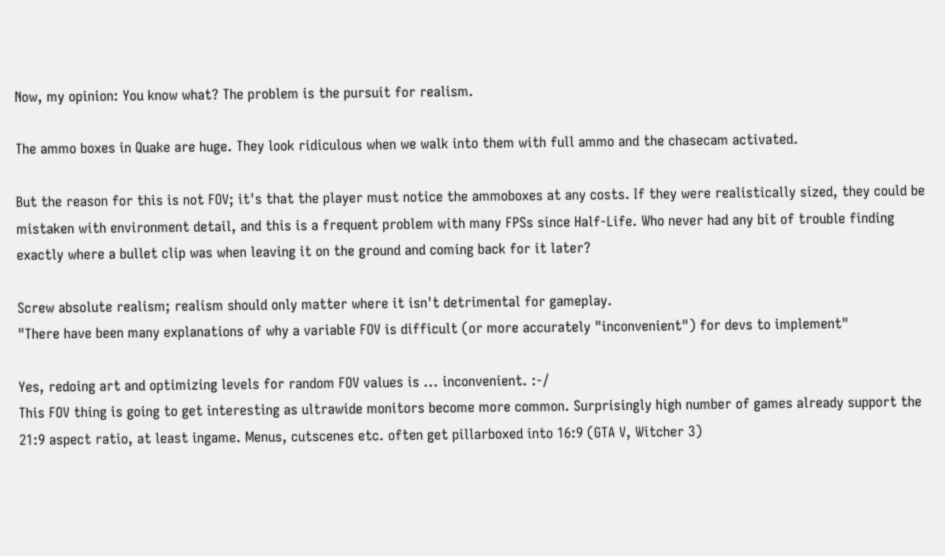Now, my opinion: You know what? The problem is the pursuit for realism.

The ammo boxes in Quake are huge. They look ridiculous when we walk into them with full ammo and the chasecam activated.

But the reason for this is not FOV; it's that the player must notice the ammoboxes at any costs. If they were realistically sized, they could be mistaken with environment detail, and this is a frequent problem with many FPSs since Half-Life. Who never had any bit of trouble finding exactly where a bullet clip was when leaving it on the ground and coming back for it later?

Screw absolute realism; realism should only matter where it isn't detrimental for gameplay.
"There have been many explanations of why a variable FOV is difficult (or more accurately "inconvenient") for devs to implement"

Yes, redoing art and optimizing levels for random FOV values is ... inconvenient. :-/
This FOV thing is going to get interesting as ultrawide monitors become more common. Surprisingly high number of games already support the 21:9 aspect ratio, at least ingame. Menus, cutscenes etc. often get pillarboxed into 16:9 (GTA V, Witcher 3)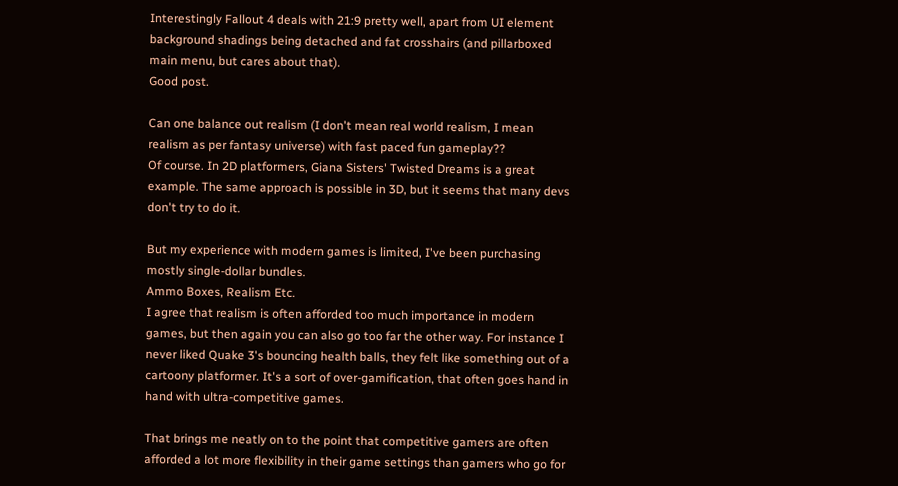Interestingly Fallout 4 deals with 21:9 pretty well, apart from UI element background shadings being detached and fat crosshairs (and pillarboxed main menu, but cares about that).
Good post.

Can one balance out realism (I don't mean real world realism, I mean realism as per fantasy universe) with fast paced fun gameplay??
Of course. In 2D platformers, Giana Sisters' Twisted Dreams is a great example. The same approach is possible in 3D, but it seems that many devs don't try to do it.

But my experience with modern games is limited, I've been purchasing mostly single-dollar bundles.
Ammo Boxes, Realism Etc.
I agree that realism is often afforded too much importance in modern games, but then again you can also go too far the other way. For instance I never liked Quake 3's bouncing health balls, they felt like something out of a cartoony platformer. It's a sort of over-gamification, that often goes hand in hand with ultra-competitive games.

That brings me neatly on to the point that competitive gamers are often afforded a lot more flexibility in their game settings than gamers who go for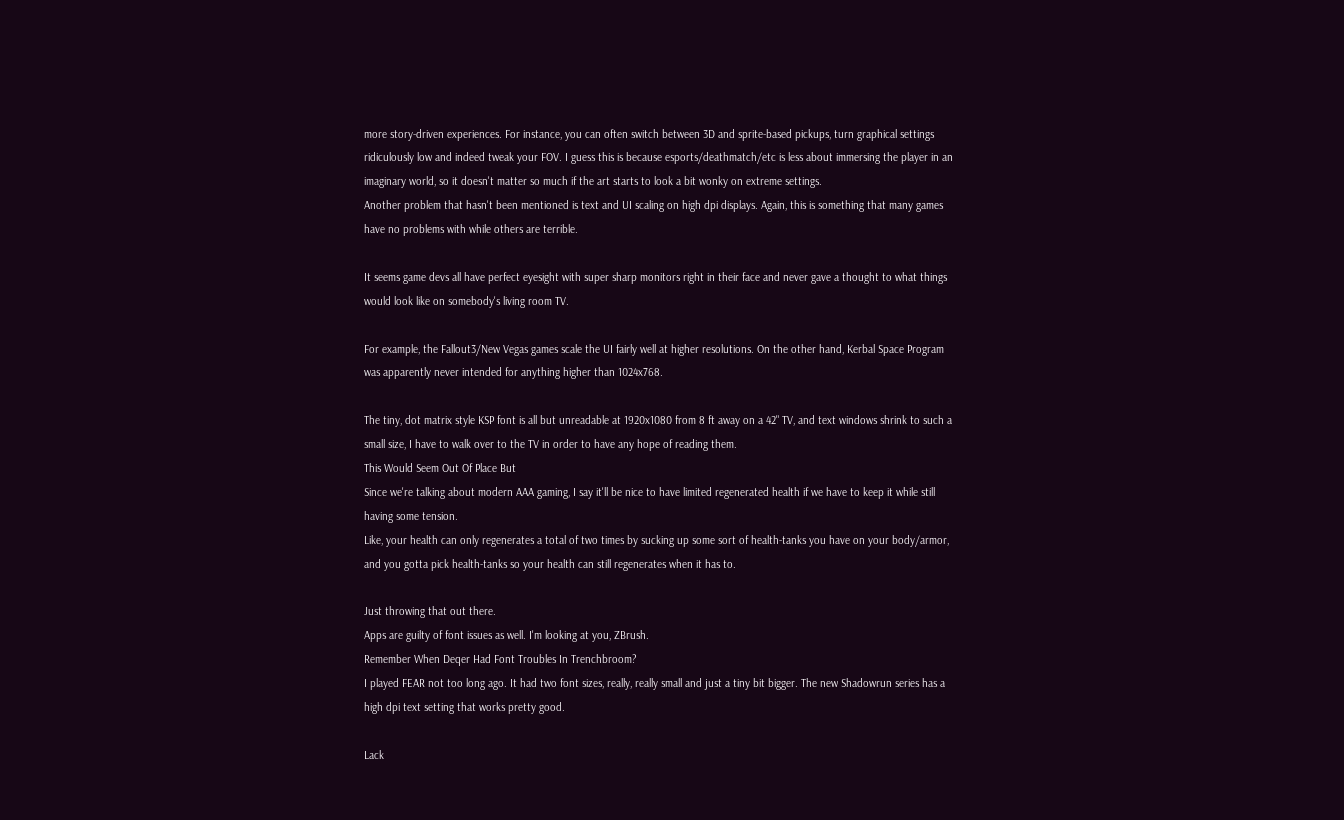more story-driven experiences. For instance, you can often switch between 3D and sprite-based pickups, turn graphical settings ridiculously low and indeed tweak your FOV. I guess this is because esports/deathmatch/etc is less about immersing the player in an imaginary world, so it doesn't matter so much if the art starts to look a bit wonky on extreme settings.
Another problem that hasn't been mentioned is text and UI scaling on high dpi displays. Again, this is something that many games have no problems with while others are terrible.

It seems game devs all have perfect eyesight with super sharp monitors right in their face and never gave a thought to what things would look like on somebody's living room TV.

For example, the Fallout3/New Vegas games scale the UI fairly well at higher resolutions. On the other hand, Kerbal Space Program was apparently never intended for anything higher than 1024x768.

The tiny, dot matrix style KSP font is all but unreadable at 1920x1080 from 8 ft away on a 42" TV, and text windows shrink to such a small size, I have to walk over to the TV in order to have any hope of reading them.
This Would Seem Out Of Place But
Since we're talking about modern AAA gaming, I say it'll be nice to have limited regenerated health if we have to keep it while still having some tension.
Like, your health can only regenerates a total of two times by sucking up some sort of health-tanks you have on your body/armor, and you gotta pick health-tanks so your health can still regenerates when it has to.

Just throwing that out there.
Apps are guilty of font issues as well. I'm looking at you, ZBrush.
Remember When Deqer Had Font Troubles In Trenchbroom?
I played FEAR not too long ago. It had two font sizes, really, really small and just a tiny bit bigger. The new Shadowrun series has a high dpi text setting that works pretty good.

Lack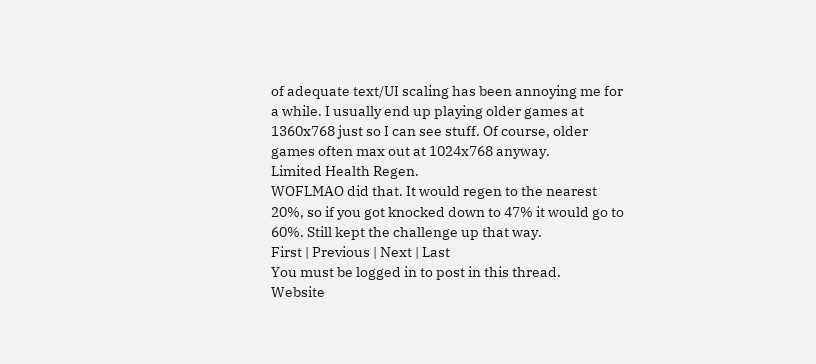of adequate text/UI scaling has been annoying me for a while. I usually end up playing older games at 1360x768 just so I can see stuff. Of course, older games often max out at 1024x768 anyway.
Limited Health Regen.
WOFLMAO did that. It would regen to the nearest 20%, so if you got knocked down to 47% it would go to 60%. Still kept the challenge up that way.
First | Previous | Next | Last
You must be logged in to post in this thread.
Website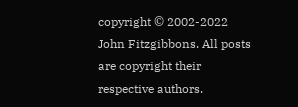copyright © 2002-2022 John Fitzgibbons. All posts are copyright their respective authors.